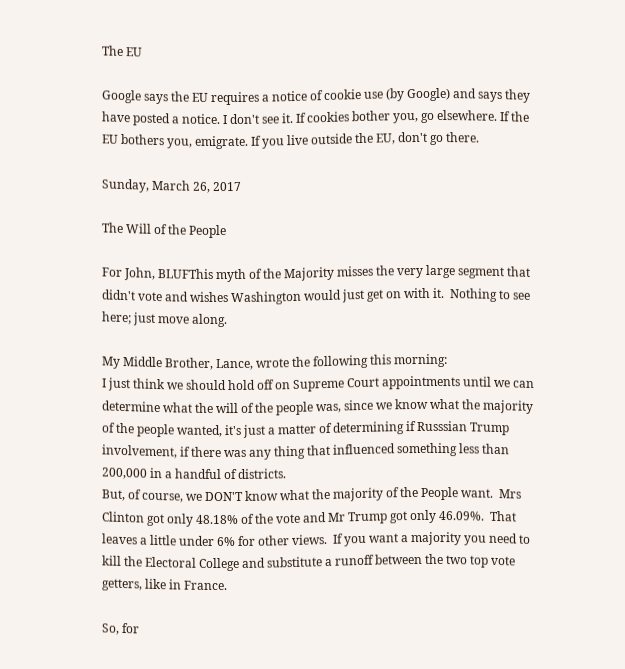The EU

Google says the EU requires a notice of cookie use (by Google) and says they have posted a notice. I don't see it. If cookies bother you, go elsewhere. If the EU bothers you, emigrate. If you live outside the EU, don't go there.

Sunday, March 26, 2017

The Will of the People

For John, BLUFThis myth of the Majority misses the very large segment that didn't vote and wishes Washington would just get on with it.  Nothing to see here; just move along.

My Middle Brother, Lance, wrote the following this morning:
I just think we should hold off on Supreme Court appointments until we can determine what the will of the people was, since we know what the majority of the people wanted, it's just a matter of determining if Russsian Trump involvement, if there was any thing that influenced something less than 200,000 in a handful of districts.
But, of course, we DON'T know what the majority of the People want.  Mrs Clinton got only 48.18% of the vote and Mr Trump got only 46.09%.  That leaves a little under 6% for other views.  If you want a majority you need to kill the Electoral College and substitute a runoff between the two top vote getters, like in France.

So, for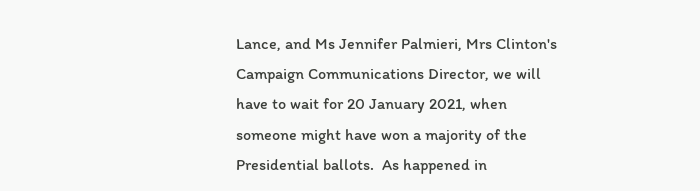Lance, and Ms Jennifer Palmieri, Mrs Clinton's Campaign Communications Director, we will have to wait for 20 January 2021, when someone might have won a majority of the Presidential ballots.  As happened in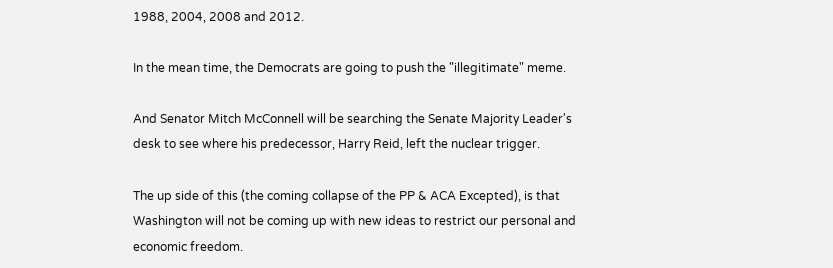1988, 2004, 2008 and 2012.

In the mean time, the Democrats are going to push the "illegitimate" meme.

And Senator Mitch McConnell will be searching the Senate Majority Leader's desk to see where his predecessor, Harry Reid, left the nuclear trigger.

The up side of this (the coming collapse of the PP & ACA Excepted), is that Washington will not be coming up with new ideas to restrict our personal and economic freedom.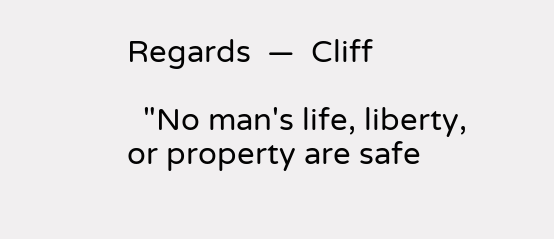Regards  —  Cliff

  "No man's life, liberty, or property are safe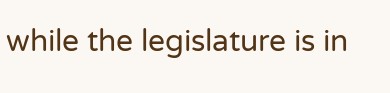while the legislature is in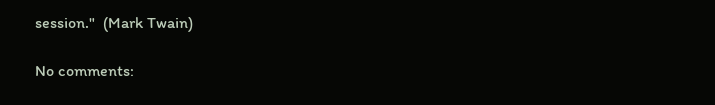session."  (Mark Twain)

No comments: